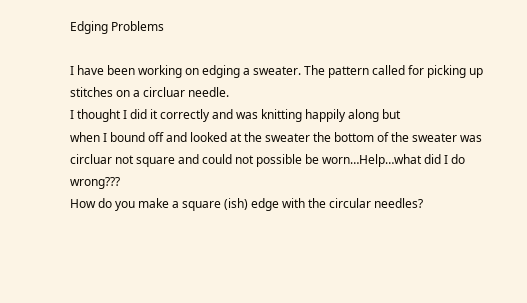Edging Problems

I have been working on edging a sweater. The pattern called for picking up stitches on a circluar needle.
I thought I did it correctly and was knitting happily along but
when I bound off and looked at the sweater the bottom of the sweater was circluar not square and could not possible be worn…Help…what did I do wrong???
How do you make a square (ish) edge with the circular needles?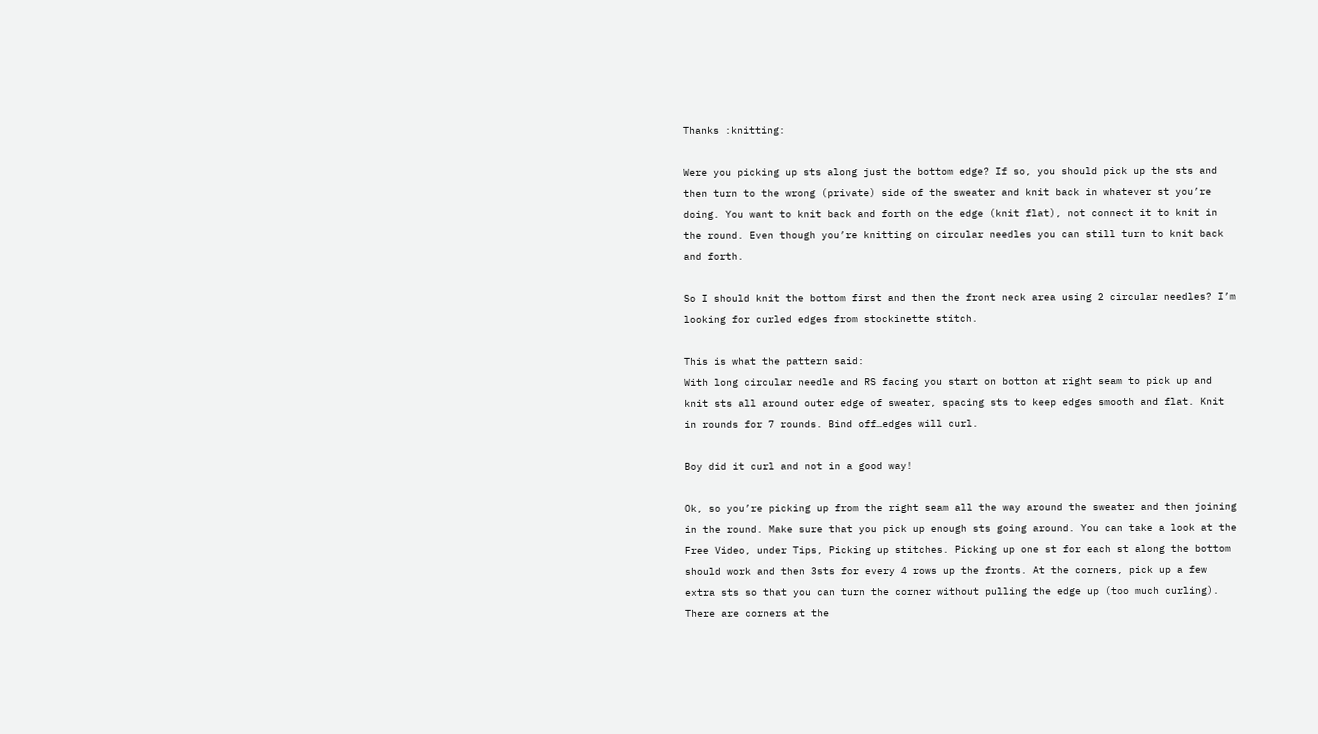Thanks :knitting:

Were you picking up sts along just the bottom edge? If so, you should pick up the sts and then turn to the wrong (private) side of the sweater and knit back in whatever st you’re doing. You want to knit back and forth on the edge (knit flat), not connect it to knit in the round. Even though you’re knitting on circular needles you can still turn to knit back and forth.

So I should knit the bottom first and then the front neck area using 2 circular needles? I’m looking for curled edges from stockinette stitch.

This is what the pattern said:
With long circular needle and RS facing you start on botton at right seam to pick up and knit sts all around outer edge of sweater, spacing sts to keep edges smooth and flat. Knit in rounds for 7 rounds. Bind off…edges will curl.

Boy did it curl and not in a good way!

Ok, so you’re picking up from the right seam all the way around the sweater and then joining in the round. Make sure that you pick up enough sts going around. You can take a look at the Free Video, under Tips, Picking up stitches. Picking up one st for each st along the bottom should work and then 3sts for every 4 rows up the fronts. At the corners, pick up a few extra sts so that you can turn the corner without pulling the edge up (too much curling). There are corners at the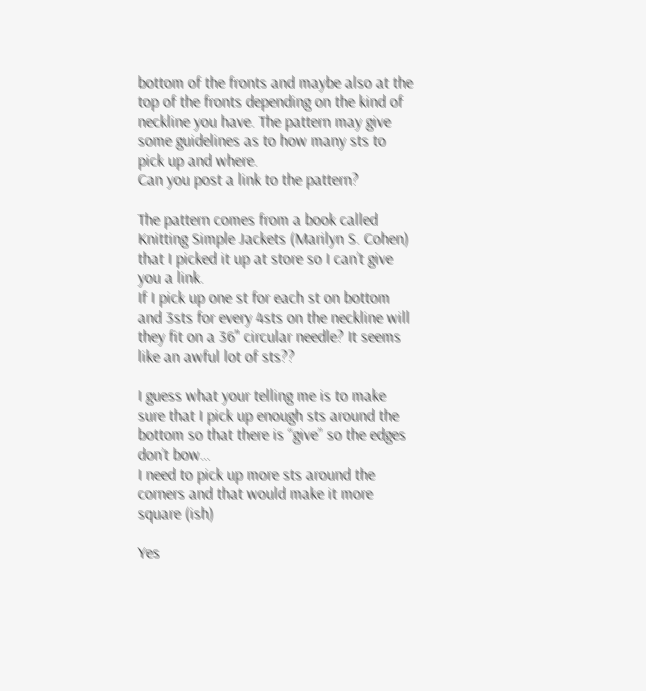bottom of the fronts and maybe also at the top of the fronts depending on the kind of neckline you have. The pattern may give some guidelines as to how many sts to pick up and where.
Can you post a link to the pattern?

The pattern comes from a book called Knitting Simple Jackets (Marilyn S. Cohen) that I picked it up at store so I can’t give you a link.
If I pick up one st for each st on bottom and 3sts for every 4sts on the neckline will they fit on a 36" circular needle? It seems like an awful lot of sts??

I guess what your telling me is to make sure that I pick up enough sts around the bottom so that there is “give” so the edges don’t bow…
I need to pick up more sts around the corners and that would make it more square (ish)

Yes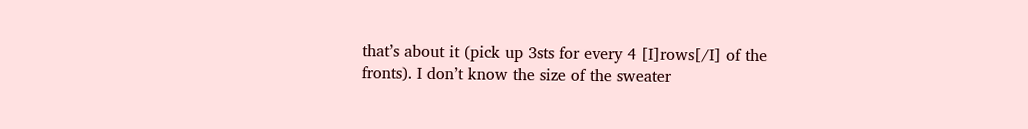that’s about it (pick up 3sts for every 4 [I]rows[/I] of the fronts). I don’t know the size of the sweater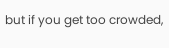but if you get too crowded,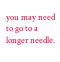you may need to go to a longer needle.